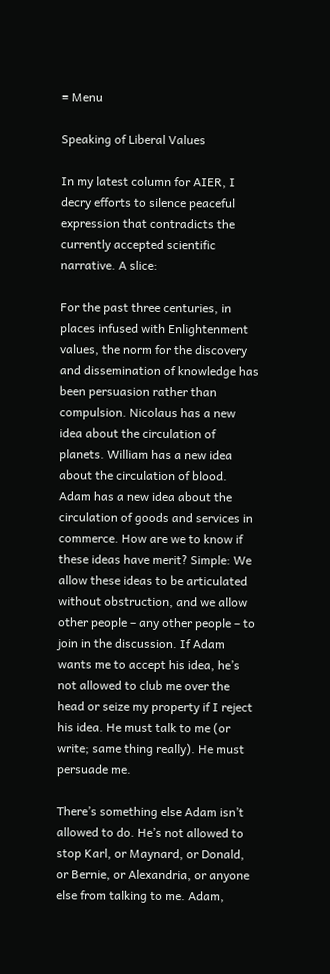≡ Menu

Speaking of Liberal Values

In my latest column for AIER, I decry efforts to silence peaceful expression that contradicts the currently accepted scientific narrative. A slice:

For the past three centuries, in places infused with Enlightenment values, the norm for the discovery and dissemination of knowledge has been persuasion rather than compulsion. Nicolaus has a new idea about the circulation of planets. William has a new idea about the circulation of blood. Adam has a new idea about the circulation of goods and services in commerce. How are we to know if these ideas have merit? Simple: We allow these ideas to be articulated without obstruction, and we allow other people – any other people – to join in the discussion. If Adam wants me to accept his idea, he’s not allowed to club me over the head or seize my property if I reject his idea. He must talk to me (or write; same thing really). He must persuade me.

There’s something else Adam isn’t allowed to do. He’s not allowed to stop Karl, or Maynard, or Donald, or Bernie, or Alexandria, or anyone else from talking to me. Adam,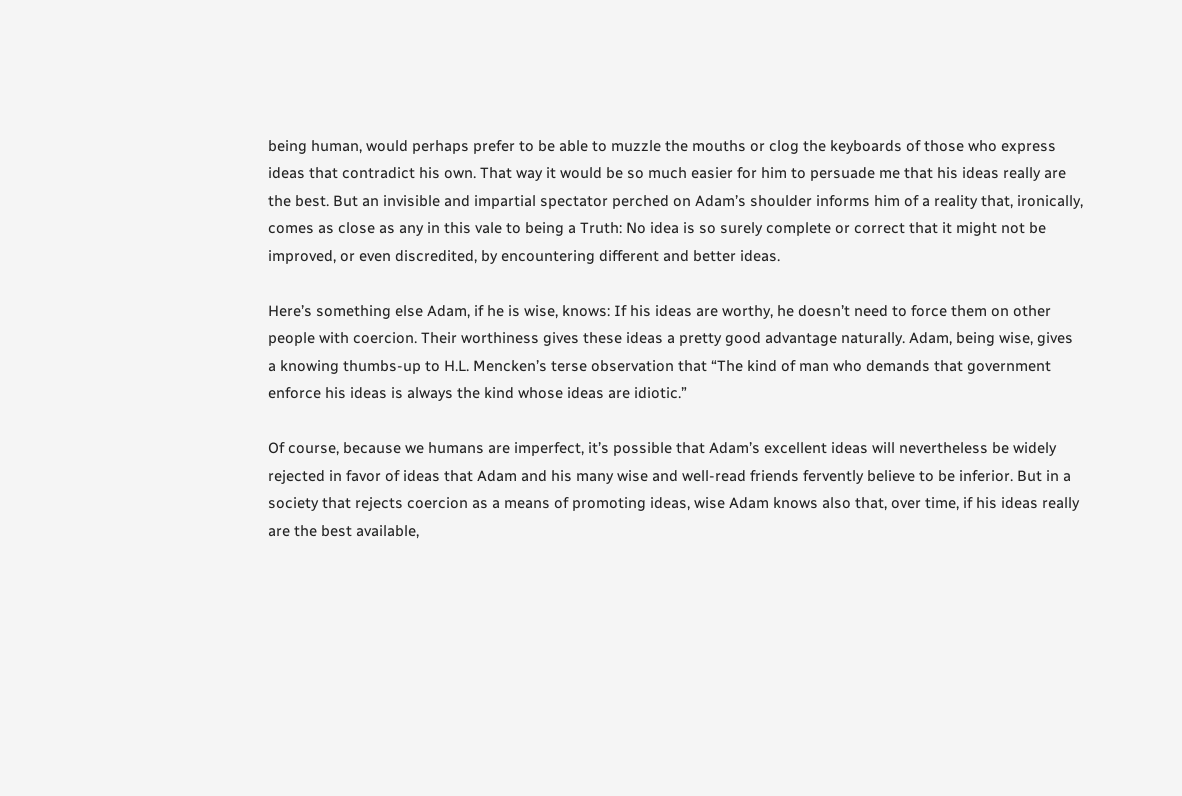being human, would perhaps prefer to be able to muzzle the mouths or clog the keyboards of those who express ideas that contradict his own. That way it would be so much easier for him to persuade me that his ideas really are the best. But an invisible and impartial spectator perched on Adam’s shoulder informs him of a reality that, ironically, comes as close as any in this vale to being a Truth: No idea is so surely complete or correct that it might not be improved, or even discredited, by encountering different and better ideas.

Here’s something else Adam, if he is wise, knows: If his ideas are worthy, he doesn’t need to force them on other people with coercion. Their worthiness gives these ideas a pretty good advantage naturally. Adam, being wise, gives a knowing thumbs-up to H.L. Mencken’s terse observation that “The kind of man who demands that government enforce his ideas is always the kind whose ideas are idiotic.”

Of course, because we humans are imperfect, it’s possible that Adam’s excellent ideas will nevertheless be widely rejected in favor of ideas that Adam and his many wise and well-read friends fervently believe to be inferior. But in a society that rejects coercion as a means of promoting ideas, wise Adam knows also that, over time, if his ideas really are the best available,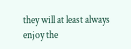they will at least always enjoy the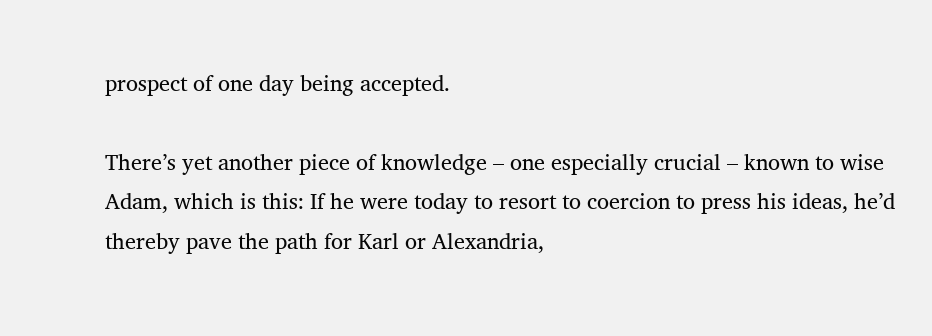prospect of one day being accepted.

There’s yet another piece of knowledge – one especially crucial – known to wise Adam, which is this: If he were today to resort to coercion to press his ideas, he’d thereby pave the path for Karl or Alexandria,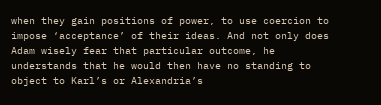when they gain positions of power, to use coercion to impose ‘acceptance’ of their ideas. And not only does Adam wisely fear that particular outcome, he understands that he would then have no standing to object to Karl’s or Alexandria’s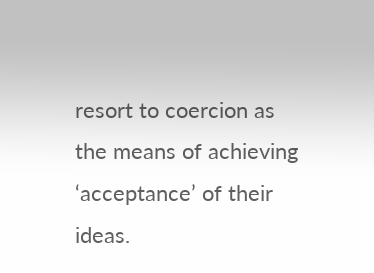resort to coercion as the means of achieving ‘acceptance’ of their ideas.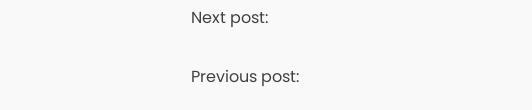Next post:

Previous post: